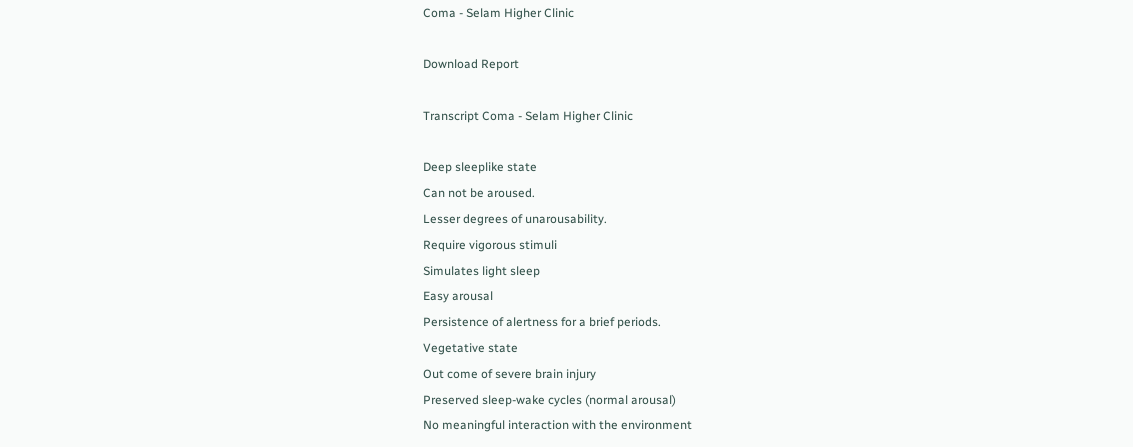Coma - Selam Higher Clinic

Download Report

Transcript Coma - Selam Higher Clinic

Deep sleeplike state
Can not be aroused.
Lesser degrees of unarousability.
Require vigorous stimuli
Simulates light sleep
Easy arousal
Persistence of alertness for a brief periods.
Vegetative state
Out come of severe brain injury
Preserved sleep-wake cycles (normal arousal)
No meaningful interaction with the environment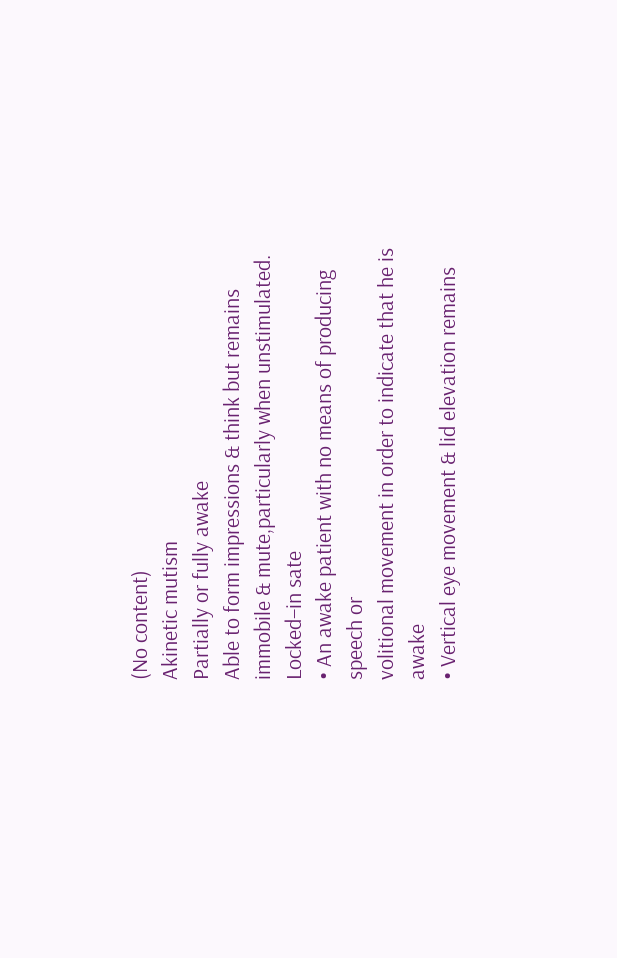(No content)
Akinetic mutism
Partially or fully awake
Able to form impressions & think but remains
immobile & mute,particularly when unstimulated.
Locked–in sate
• An awake patient with no means of producing speech or
volitional movement in order to indicate that he is awake
• Vertical eye movement & lid elevation remains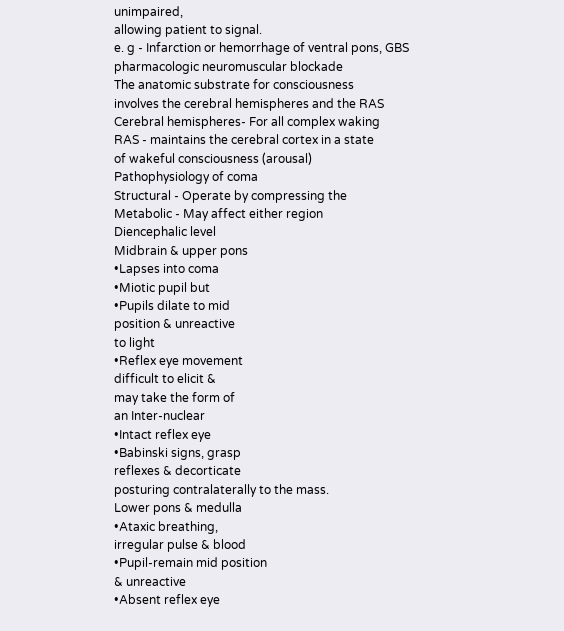unimpaired,
allowing patient to signal.
e. g - Infarction or hemorrhage of ventral pons, GBS
pharmacologic neuromuscular blockade
The anatomic substrate for consciousness
involves the cerebral hemispheres and the RAS
Cerebral hemispheres- For all complex waking
RAS - maintains the cerebral cortex in a state
of wakeful consciousness (arousal)
Pathophysiology of coma
Structural - Operate by compressing the
Metabolic - May affect either region
Diencephalic level
Midbrain & upper pons
•Lapses into coma
•Miotic pupil but
•Pupils dilate to mid
position & unreactive
to light
•Reflex eye movement
difficult to elicit &
may take the form of
an Inter-nuclear
•Intact reflex eye
•Babinski signs, grasp
reflexes & decorticate
posturing contralaterally to the mass.
Lower pons & medulla
•Ataxic breathing,
irregular pulse & blood
•Pupil-remain mid position
& unreactive
•Absent reflex eye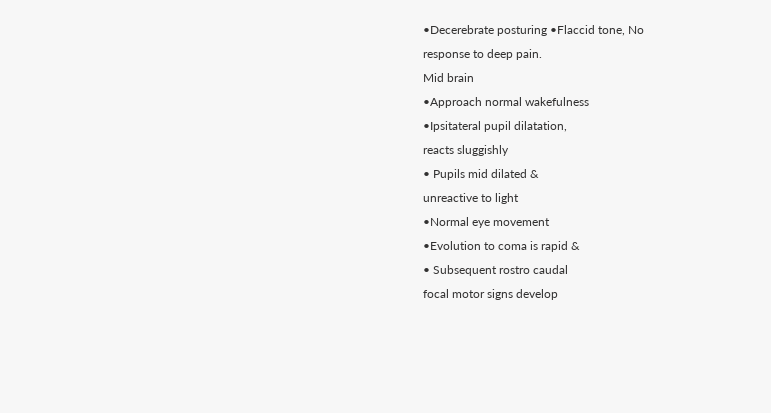•Decerebrate posturing •Flaccid tone, No
response to deep pain.
Mid brain
•Approach normal wakefulness
•Ipsitateral pupil dilatation,
reacts sluggishly
• Pupils mid dilated &
unreactive to light
•Normal eye movement
•Evolution to coma is rapid &
• Subsequent rostro caudal
focal motor signs develop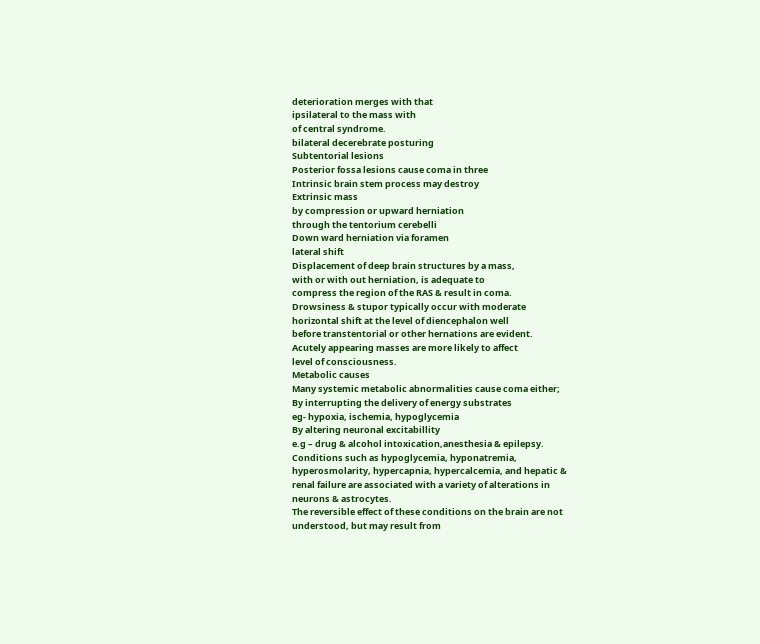deterioration merges with that
ipsilateral to the mass with
of central syndrome.
bilateral decerebrate posturing
Subtentorial lesions
Posterior fossa lesions cause coma in three
Intrinsic brain stem process may destroy
Extrinsic mass
by compression or upward herniation
through the tentorium cerebelli
Down ward herniation via foramen
lateral shift
Displacement of deep brain structures by a mass,
with or with out herniation, is adequate to
compress the region of the RAS & result in coma.
Drowsiness & stupor typically occur with moderate
horizontal shift at the level of diencephalon well
before transtentorial or other hernations are evident.
Acutely appearing masses are more likely to affect
level of consciousness.
Metabolic causes
Many systemic metabolic abnormalities cause coma either;
By interrupting the delivery of energy substrates
eg- hypoxia, ischemia, hypoglycemia
By altering neuronal excitabillity
e.g – drug & alcohol intoxication,anesthesia & epilepsy.
Conditions such as hypoglycemia, hyponatremia,
hyperosmolarity, hypercapnia, hypercalcemia, and hepatic &
renal failure are associated with a variety of alterations in
neurons & astrocytes.
The reversible effect of these conditions on the brain are not
understood, but may result from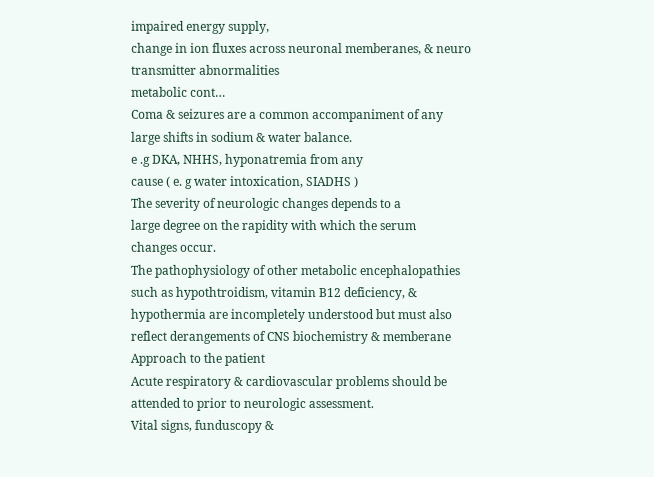impaired energy supply,
change in ion fluxes across neuronal memberanes, & neuro
transmitter abnormalities
metabolic cont…
Coma & seizures are a common accompaniment of any
large shifts in sodium & water balance.
e .g DKA, NHHS, hyponatremia from any
cause ( e. g water intoxication, SIADHS )
The severity of neurologic changes depends to a
large degree on the rapidity with which the serum
changes occur.
The pathophysiology of other metabolic encephalopathies
such as hypothtroidism, vitamin B12 deficiency, &
hypothermia are incompletely understood but must also
reflect derangements of CNS biochemistry & memberane
Approach to the patient
Acute respiratory & cardiovascular problems should be
attended to prior to neurologic assessment.
Vital signs, funduscopy &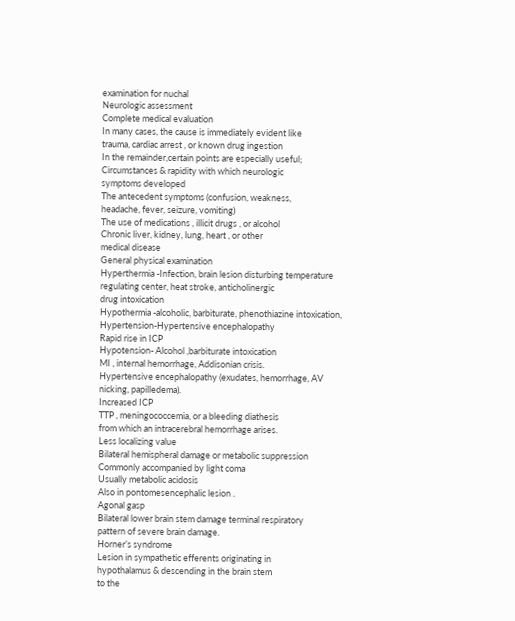examination for nuchal
Neurologic assessment
Complete medical evaluation
In many cases, the cause is immediately evident like
trauma, cardiac arrest , or known drug ingestion
In the remainder,certain points are especially useful;
Circumstances & rapidity with which neurologic
symptoms developed
The antecedent symptoms (confusion, weakness,
headache, fever, seizure, vomiting)
The use of medications , illicit drugs , or alcohol
Chronic liver, kidney, lung, heart , or other
medical disease
General physical examination
Hyperthermia -Infection, brain lesion disturbing temperature
regulating center, heat stroke, anticholinergic
drug intoxication
Hypothermia -alcoholic, barbiturate, phenothiazine intoxication,
Hypertension-Hypertensive encephalopathy
Rapid rise in ICP
Hypotension- Alcohol ,barbiturate intoxication
MI , internal hemorrhage, Addisonian crisis.
Hypertensive encephalopathy (exudates, hemorrhage, AV
nicking, papilledema).
Increased ICP
TTP , meningococcemia, or a bleeding diathesis
from which an intracerebral hemorrhage arises.
Less localizing value
Bilateral hemispheral damage or metabolic suppression
Commonly accompanied by light coma
Usually metabolic acidosis
Also in pontomesencephalic lesion .
Agonal gasp
Bilateral lower brain stem damage terminal respiratory
pattern of severe brain damage.
Horner’s syndrome
Lesion in sympathetic efferents originating in
hypothalamus & descending in the brain stem
to the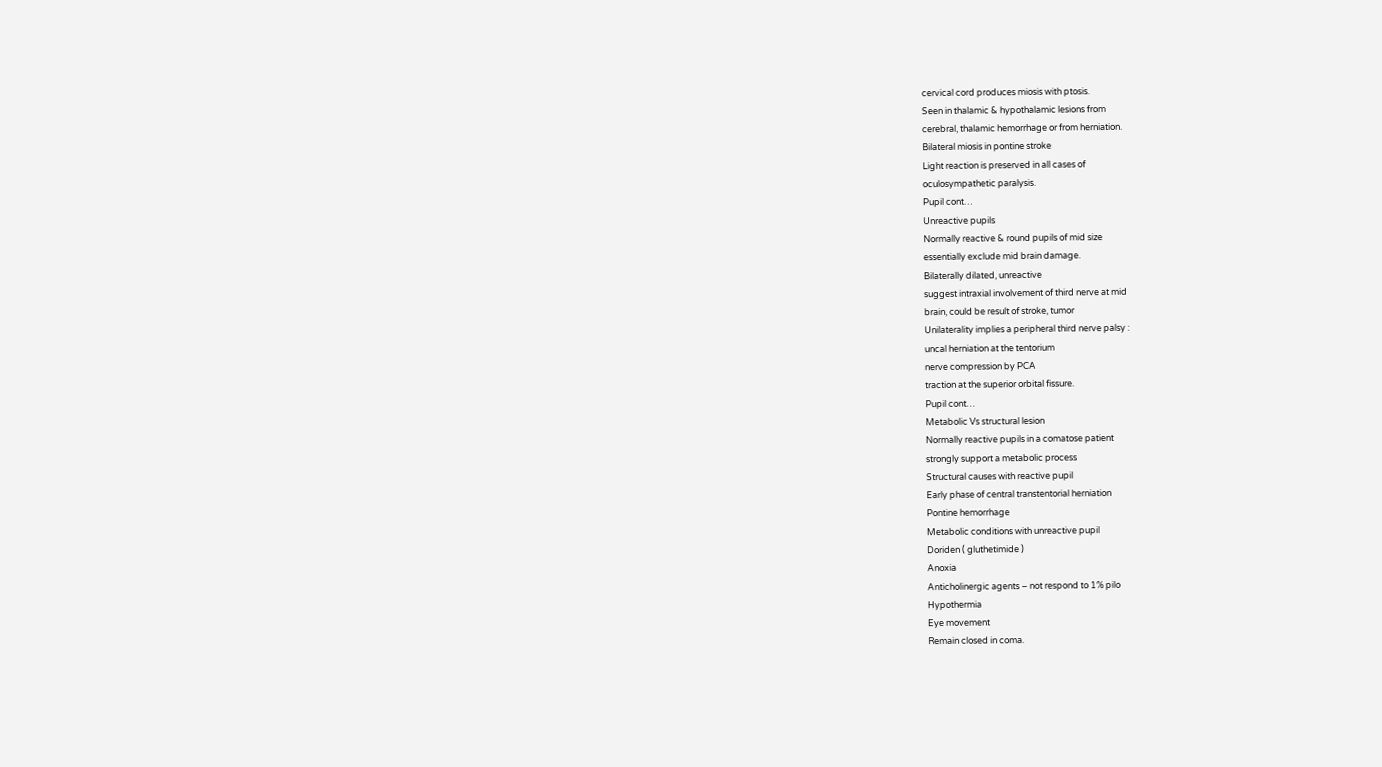cervical cord produces miosis with ptosis.
Seen in thalamic & hypothalamic lesions from
cerebral, thalamic hemorrhage or from herniation.
Bilateral miosis in pontine stroke
Light reaction is preserved in all cases of
oculosympathetic paralysis.
Pupil cont…
Unreactive pupils
Normally reactive & round pupils of mid size
essentially exclude mid brain damage.
Bilaterally dilated, unreactive
suggest intraxial involvement of third nerve at mid
brain, could be result of stroke, tumor
Unilaterality implies a peripheral third nerve palsy :
uncal herniation at the tentorium
nerve compression by PCA
traction at the superior orbital fissure.
Pupil cont…
Metabolic Vs structural lesion
Normally reactive pupils in a comatose patient
strongly support a metabolic process
Structural causes with reactive pupil
Early phase of central transtentorial herniation
Pontine hemorrhage
Metabolic conditions with unreactive pupil
Doriden ( gluthetimide )
Anoxia
Anticholinergic agents – not respond to 1% pilo
Hypothermia
Eye movement
Remain closed in coma.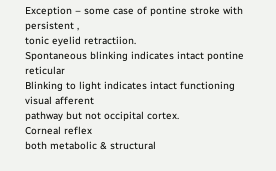Exception – some case of pontine stroke with persistent ,
tonic eyelid retractiion.
Spontaneous blinking indicates intact pontine reticular
Blinking to light indicates intact functioning visual afferent
pathway but not occipital cortex.
Corneal reflex
both metabolic & structural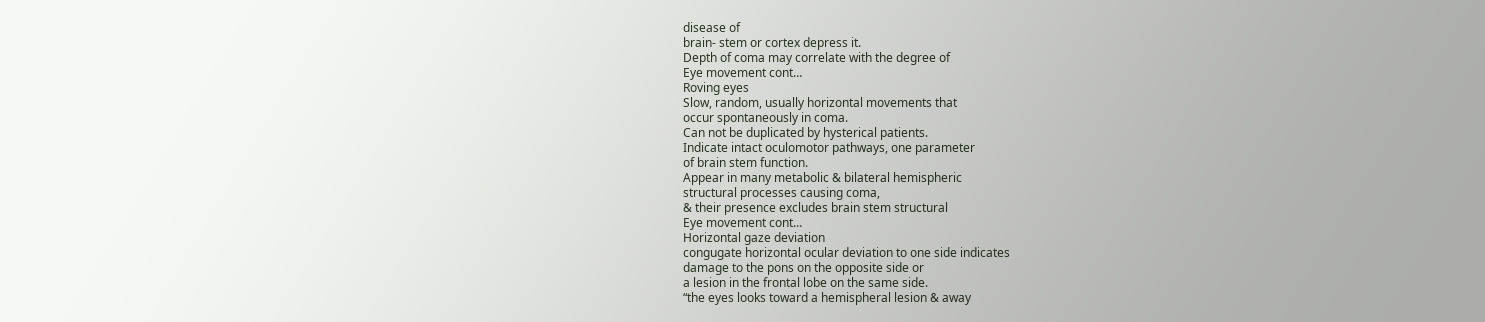disease of
brain- stem or cortex depress it.
Depth of coma may correlate with the degree of
Eye movement cont…
Roving eyes
Slow, random, usually horizontal movements that
occur spontaneously in coma.
Can not be duplicated by hysterical patients.
Indicate intact oculomotor pathways, one parameter
of brain stem function.
Appear in many metabolic & bilateral hemispheric
structural processes causing coma,
& their presence excludes brain stem structural
Eye movement cont…
Horizontal gaze deviation
congugate horizontal ocular deviation to one side indicates
damage to the pons on the opposite side or
a lesion in the frontal lobe on the same side.
“the eyes looks toward a hemispheral lesion & away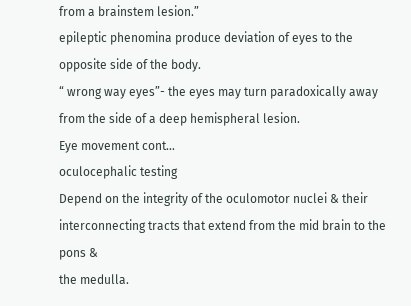from a brainstem lesion.”
epileptic phenomina produce deviation of eyes to the
opposite side of the body.
“ wrong way eyes”- the eyes may turn paradoxically away
from the side of a deep hemispheral lesion.
Eye movement cont…
oculocephalic testing
Depend on the integrity of the oculomotor nuclei & their
interconnecting tracts that extend from the mid brain to the pons &
the medulla.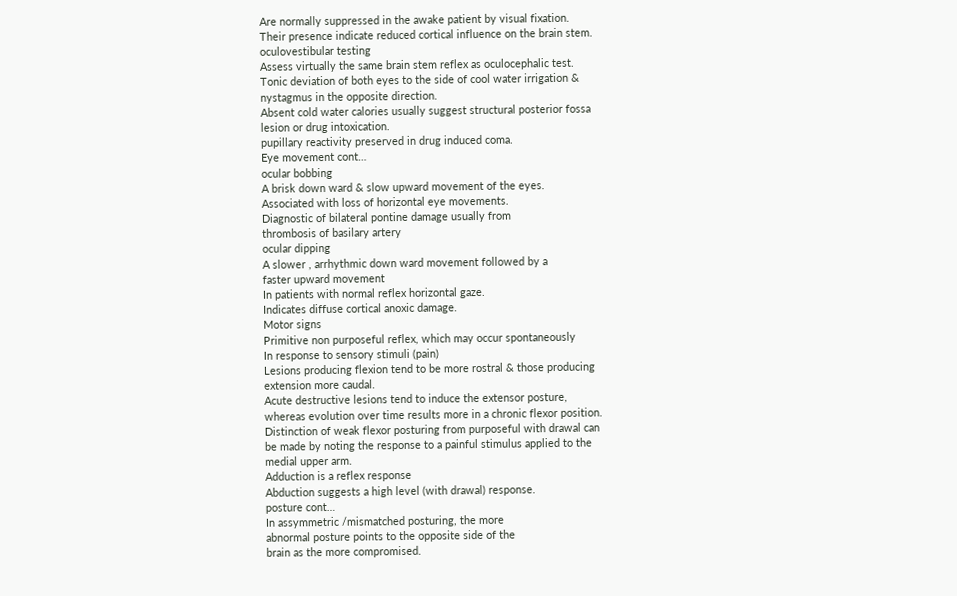Are normally suppressed in the awake patient by visual fixation.
Their presence indicate reduced cortical influence on the brain stem.
oculovestibular testing
Assess virtually the same brain stem reflex as oculocephalic test.
Tonic deviation of both eyes to the side of cool water irrigation &
nystagmus in the opposite direction.
Absent cold water calories usually suggest structural posterior fossa
lesion or drug intoxication.
pupillary reactivity preserved in drug induced coma.
Eye movement cont…
ocular bobbing
A brisk down ward & slow upward movement of the eyes.
Associated with loss of horizontal eye movements.
Diagnostic of bilateral pontine damage usually from
thrombosis of basilary artery
ocular dipping
A slower , arrhythmic down ward movement followed by a
faster upward movement
In patients with normal reflex horizontal gaze.
Indicates diffuse cortical anoxic damage.
Motor signs
Primitive non purposeful reflex, which may occur spontaneously
In response to sensory stimuli (pain)
Lesions producing flexion tend to be more rostral & those producing
extension more caudal.
Acute destructive lesions tend to induce the extensor posture,
whereas evolution over time results more in a chronic flexor position.
Distinction of weak flexor posturing from purposeful with drawal can
be made by noting the response to a painful stimulus applied to the
medial upper arm.
Adduction is a reflex response
Abduction suggests a high level (with drawal) response.
posture cont…
In assymmetric /mismatched posturing, the more
abnormal posture points to the opposite side of the
brain as the more compromised.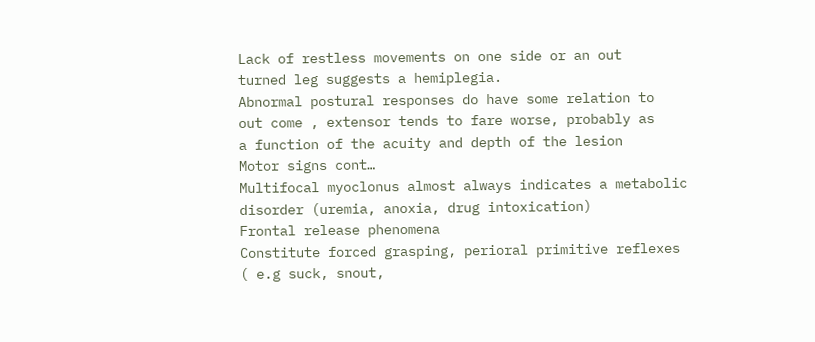Lack of restless movements on one side or an out
turned leg suggests a hemiplegia.
Abnormal postural responses do have some relation to
out come , extensor tends to fare worse, probably as
a function of the acuity and depth of the lesion
Motor signs cont…
Multifocal myoclonus almost always indicates a metabolic
disorder (uremia, anoxia, drug intoxication)
Frontal release phenomena
Constitute forced grasping, perioral primitive reflexes
( e.g suck, snout,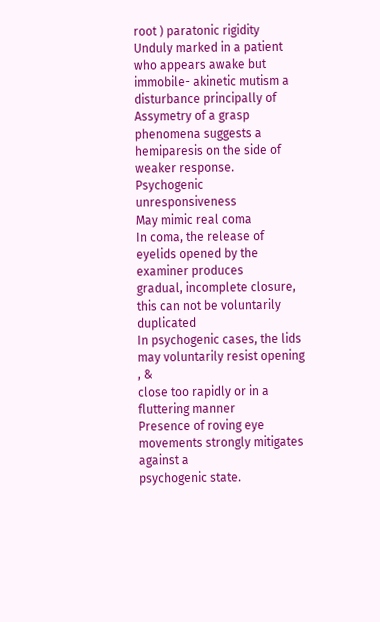root ) paratonic rigidity
Unduly marked in a patient who appears awake but
immobile- akinetic mutism a disturbance principally of
Assymetry of a grasp phenomena suggests a
hemiparesis on the side of weaker response.
Psychogenic unresponsiveness
May mimic real coma
In coma, the release of eyelids opened by the examiner produces
gradual, incomplete closure, this can not be voluntarily duplicated
In psychogenic cases, the lids may voluntarily resist opening , &
close too rapidly or in a fluttering manner
Presence of roving eye movements strongly mitigates against a
psychogenic state.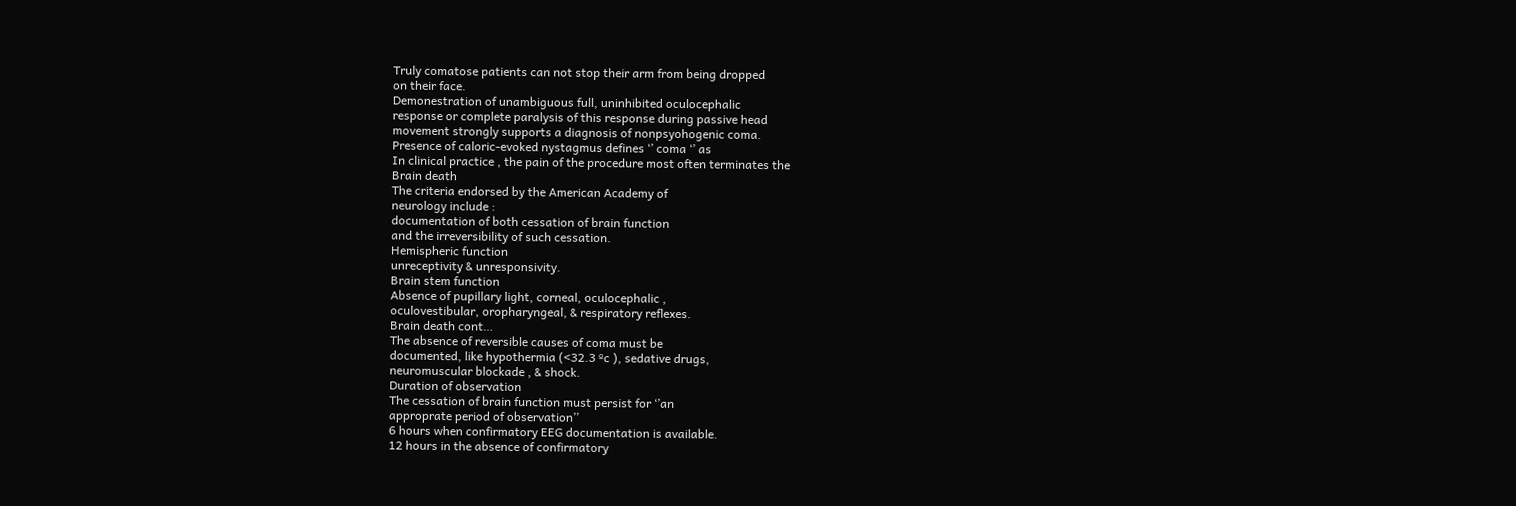Truly comatose patients can not stop their arm from being dropped
on their face.
Demonestration of unambiguous full, uninhibited oculocephalic
response or complete paralysis of this response during passive head
movement strongly supports a diagnosis of nonpsyohogenic coma.
Presence of caloric-evoked nystagmus defines ‘’ coma ‘’ as
In clinical practice , the pain of the procedure most often terminates the
Brain death
The criteria endorsed by the American Academy of
neurology include :
documentation of both cessation of brain function
and the irreversibility of such cessation.
Hemispheric function
unreceptivity & unresponsivity.
Brain stem function
Absence of pupillary light, corneal, oculocephalic ,
oculovestibular, oropharyngeal, & respiratory reflexes.
Brain death cont…
The absence of reversible causes of coma must be
documented, like hypothermia (<32.3 ºc ), sedative drugs,
neuromuscular blockade , & shock.
Duration of observation
The cessation of brain function must persist for ‘’an
approprate period of observation’’
6 hours when confirmatory EEG documentation is available.
12 hours in the absence of confirmatory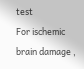test
For ischemic brain damage ,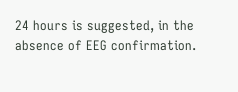24 hours is suggested, in the
absence of EEG confirmation.